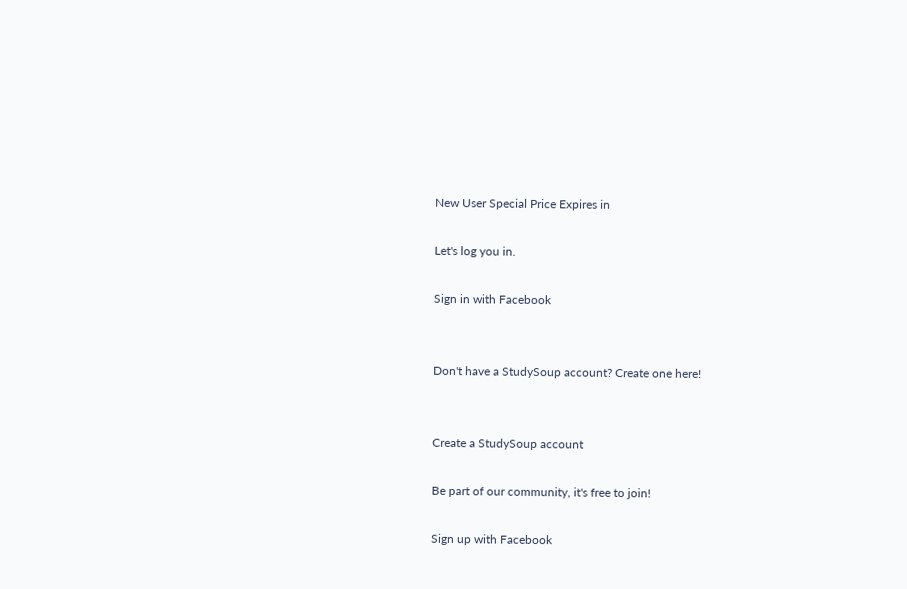New User Special Price Expires in

Let's log you in.

Sign in with Facebook


Don't have a StudySoup account? Create one here!


Create a StudySoup account

Be part of our community, it's free to join!

Sign up with Facebook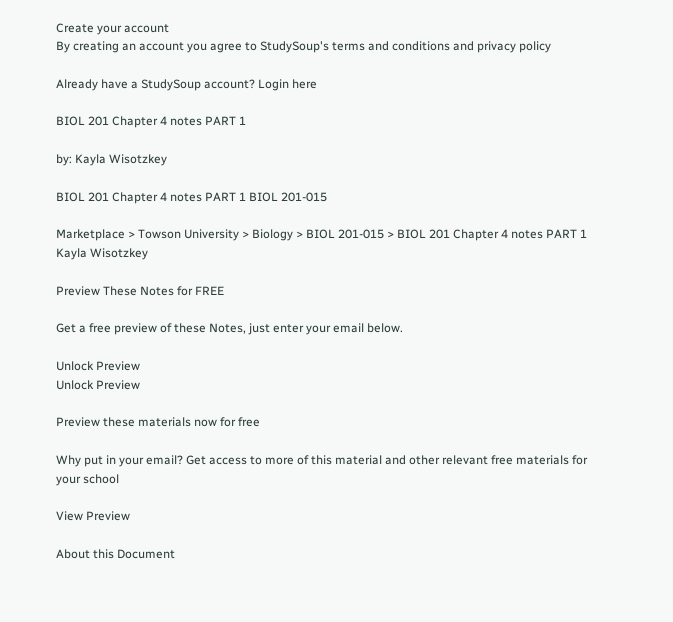Create your account
By creating an account you agree to StudySoup's terms and conditions and privacy policy

Already have a StudySoup account? Login here

BIOL 201 Chapter 4 notes PART 1

by: Kayla Wisotzkey

BIOL 201 Chapter 4 notes PART 1 BIOL 201-015

Marketplace > Towson University > Biology > BIOL 201-015 > BIOL 201 Chapter 4 notes PART 1
Kayla Wisotzkey

Preview These Notes for FREE

Get a free preview of these Notes, just enter your email below.

Unlock Preview
Unlock Preview

Preview these materials now for free

Why put in your email? Get access to more of this material and other relevant free materials for your school

View Preview

About this Document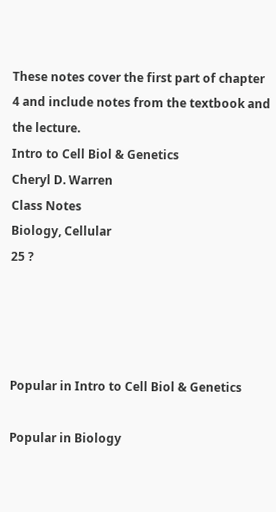These notes cover the first part of chapter 4 and include notes from the textbook and the lecture.
Intro to Cell Biol & Genetics
Cheryl D. Warren
Class Notes
Biology, Cellular
25 ?




Popular in Intro to Cell Biol & Genetics

Popular in Biology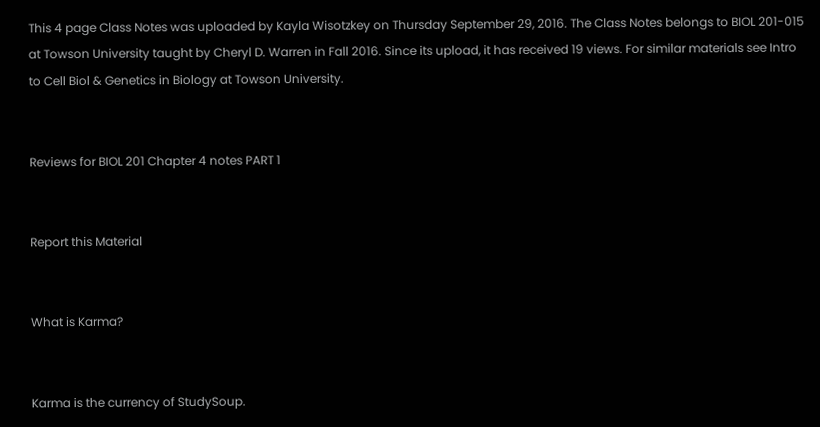This 4 page Class Notes was uploaded by Kayla Wisotzkey on Thursday September 29, 2016. The Class Notes belongs to BIOL 201-015 at Towson University taught by Cheryl D. Warren in Fall 2016. Since its upload, it has received 19 views. For similar materials see Intro to Cell Biol & Genetics in Biology at Towson University.


Reviews for BIOL 201 Chapter 4 notes PART 1


Report this Material


What is Karma?


Karma is the currency of StudySoup.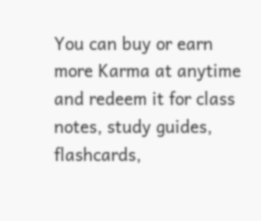You can buy or earn more Karma at anytime and redeem it for class notes, study guides, flashcards,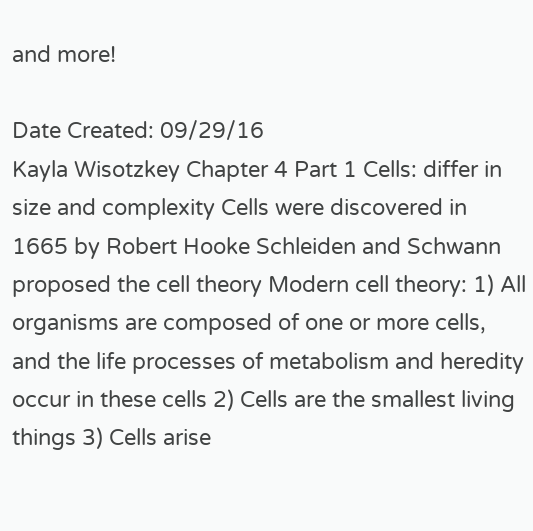and more!

Date Created: 09/29/16
Kayla Wisotzkey Chapter 4 Part 1 Cells: differ in size and complexity Cells were discovered in 1665 by Robert Hooke Schleiden and Schwann proposed the cell theory Modern cell theory: 1) All organisms are composed of one or more cells, and the life processes of metabolism and heredity occur in these cells 2) Cells are the smallest living things 3) Cells arise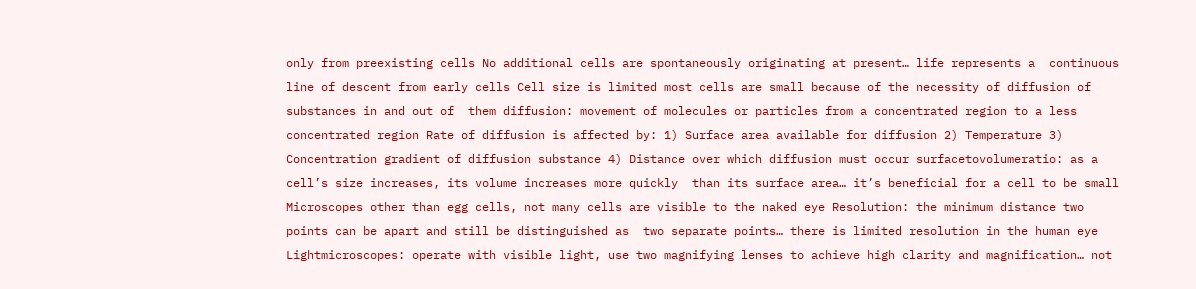only from preexisting cells No additional cells are spontaneously originating at present… life represents a  continuous line of descent from early cells Cell size is limited most cells are small because of the necessity of diffusion of substances in and out of  them diffusion: movement of molecules or particles from a concentrated region to a less concentrated region Rate of diffusion is affected by: 1) Surface area available for diffusion 2) Temperature 3) Concentration gradient of diffusion substance 4) Distance over which diffusion must occur surfacetovolumeratio: as a cell’s size increases, its volume increases more quickly  than its surface area… it’s beneficial for a cell to be small Microscopes other than egg cells, not many cells are visible to the naked eye Resolution: the minimum distance two points can be apart and still be distinguished as  two separate points… there is limited resolution in the human eye Lightmicroscopes: operate with visible light, use two magnifying lenses to achieve high clarity and magnification… not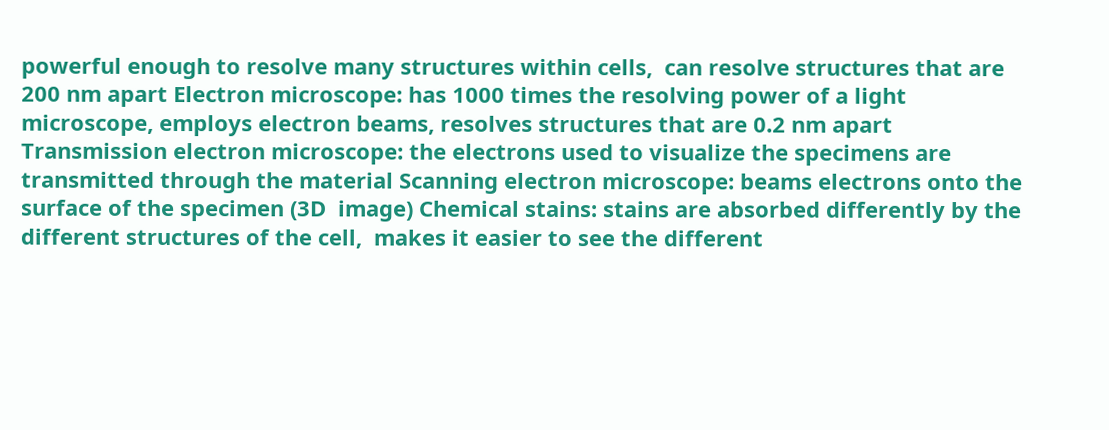powerful enough to resolve many structures within cells,  can resolve structures that are 200 nm apart Electron microscope: has 1000 times the resolving power of a light microscope, employs electron beams, resolves structures that are 0.2 nm apart Transmission electron microscope: the electrons used to visualize the specimens are  transmitted through the material Scanning electron microscope: beams electrons onto the surface of the specimen (3D  image) Chemical stains: stains are absorbed differently by the different structures of the cell,  makes it easier to see the different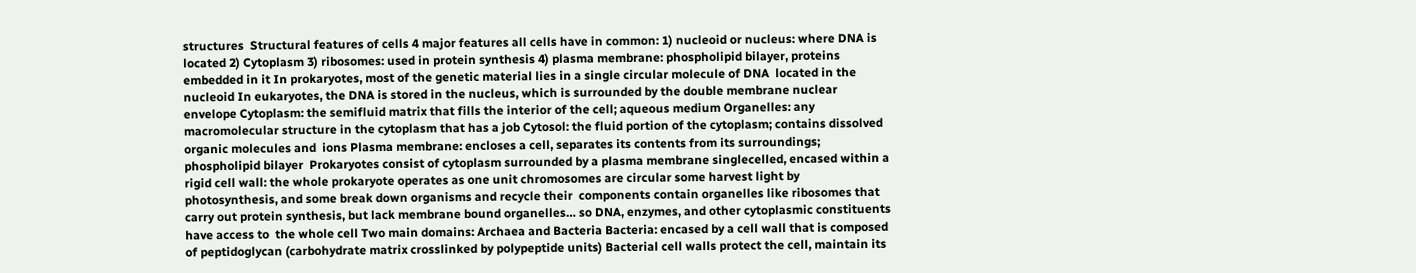structures  Structural features of cells 4 major features all cells have in common: 1) nucleoid or nucleus: where DNA is located 2) Cytoplasm 3) ribosomes: used in protein synthesis 4) plasma membrane: phospholipid bilayer, proteins embedded in it In prokaryotes, most of the genetic material lies in a single circular molecule of DNA  located in the nucleoid In eukaryotes, the DNA is stored in the nucleus, which is surrounded by the double membrane nuclear envelope Cytoplasm: the semifluid matrix that fills the interior of the cell; aqueous medium Organelles: any macromolecular structure in the cytoplasm that has a job Cytosol: the fluid portion of the cytoplasm; contains dissolved organic molecules and  ions Plasma membrane: encloses a cell, separates its contents from its surroundings;  phospholipid bilayer  Prokaryotes consist of cytoplasm surrounded by a plasma membrane singlecelled, encased within a rigid cell wall: the whole prokaryote operates as one unit chromosomes are circular some harvest light by photosynthesis, and some break down organisms and recycle their  components contain organelles like ribosomes that carry out protein synthesis, but lack membrane bound organelles… so DNA, enzymes, and other cytoplasmic constituents have access to  the whole cell Two main domains: Archaea and Bacteria Bacteria: encased by a cell wall that is composed of peptidoglycan (carbohydrate matrix crosslinked by polypeptide units) Bacterial cell walls protect the cell, maintain its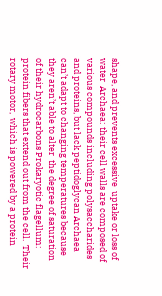shape, and prevents excessive  uptake or loss of water  Archaea: their cell walls are composed of various compounds including polysaccharides  and proteins, but lack peptidoglycan Archaea can’t adapt to changing temperatures because they aren’t able to alter  the degree of saturation of their hydrocarbons Prokaryotic flagellum: protein fibers that extend out from the cell.  Their rotary motor,  which is powered by a protein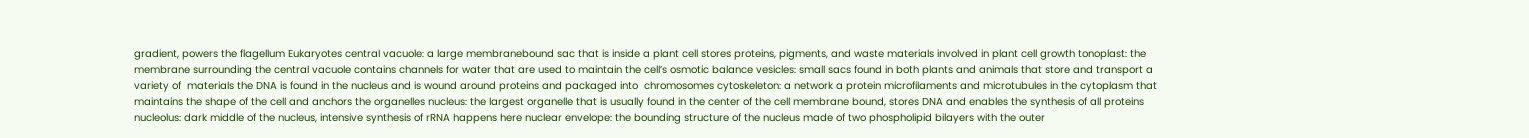gradient, powers the flagellum Eukaryotes central vacuole: a large membranebound sac that is inside a plant cell stores proteins, pigments, and waste materials involved in plant cell growth tonoplast: the membrane surrounding the central vacuole contains channels for water that are used to maintain the cell’s osmotic balance vesicles: small sacs found in both plants and animals that store and transport a variety of  materials the DNA is found in the nucleus and is wound around proteins and packaged into  chromosomes cytoskeleton: a network a protein microfilaments and microtubules in the cytoplasm that  maintains the shape of the cell and anchors the organelles nucleus: the largest organelle that is usually found in the center of the cell membrane bound, stores DNA and enables the synthesis of all proteins nucleolus: dark middle of the nucleus, intensive synthesis of rRNA happens here nuclear envelope: the bounding structure of the nucleus made of two phospholipid bilayers with the outer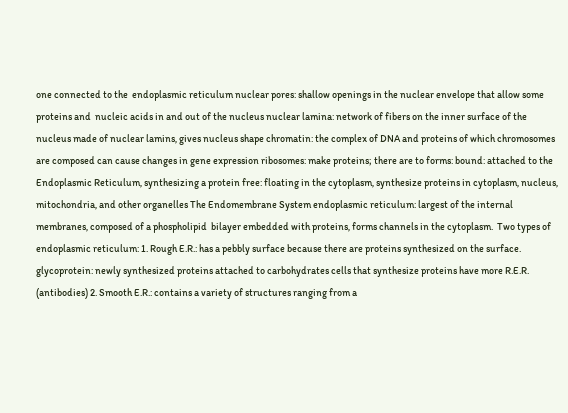one connected to the  endoplasmic reticulum nuclear pores: shallow openings in the nuclear envelope that allow some proteins and  nucleic acids in and out of the nucleus nuclear lamina: network of fibers on the inner surface of the nucleus made of nuclear lamins, gives nucleus shape chromatin: the complex of DNA and proteins of which chromosomes are composed can cause changes in gene expression ribosomes: make proteins; there are to forms: bound: attached to the Endoplasmic Reticulum, synthesizing a protein free: floating in the cytoplasm, synthesize proteins in cytoplasm, nucleus,  mitochondria, and other organelles The Endomembrane System endoplasmic reticulum: largest of the internal membranes, composed of a phospholipid  bilayer embedded with proteins, forms channels in the cytoplasm.  Two types of endoplasmic reticulum: 1. Rough E.R.: has a pebbly surface because there are proteins synthesized on the surface. glycoprotein: newly synthesized proteins attached to carbohydrates cells that synthesize proteins have more R.E.R. (antibodies) 2. Smooth E.R.: contains a variety of structures ranging from a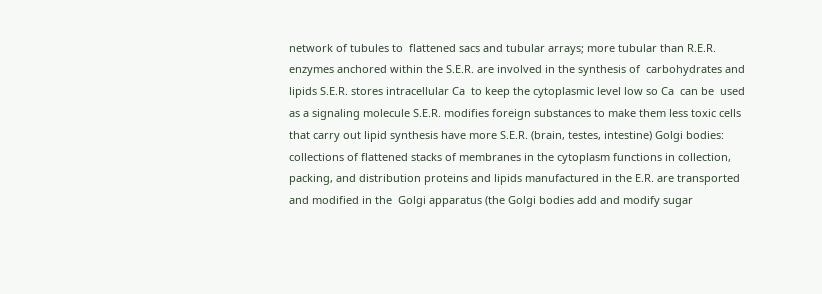network of tubules to  flattened sacs and tubular arrays; more tubular than R.E.R. enzymes anchored within the S.E.R. are involved in the synthesis of  carbohydrates and lipids S.E.R. stores intracellular Ca  to keep the cytoplasmic level low so Ca  can be  used as a signaling molecule S.E.R. modifies foreign substances to make them less toxic cells that carry out lipid synthesis have more S.E.R. (brain, testes, intestine) Golgi bodies: collections of flattened stacks of membranes in the cytoplasm functions in collection, packing, and distribution proteins and lipids manufactured in the E.R. are transported and modified in the  Golgi apparatus (the Golgi bodies add and modify sugar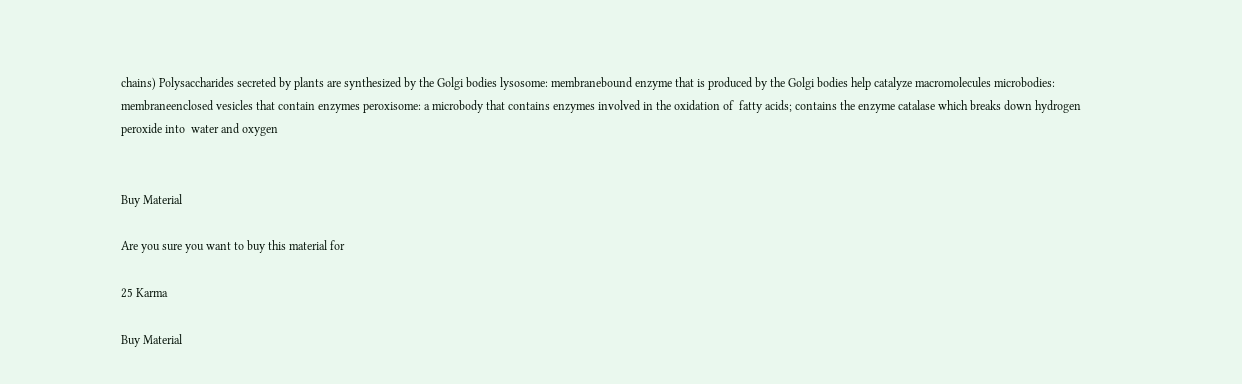chains) Polysaccharides secreted by plants are synthesized by the Golgi bodies lysosome: membranebound enzyme that is produced by the Golgi bodies help catalyze macromolecules microbodies: membraneenclosed vesicles that contain enzymes peroxisome: a microbody that contains enzymes involved in the oxidation of  fatty acids; contains the enzyme catalase which breaks down hydrogen peroxide into  water and oxygen


Buy Material

Are you sure you want to buy this material for

25 Karma

Buy Material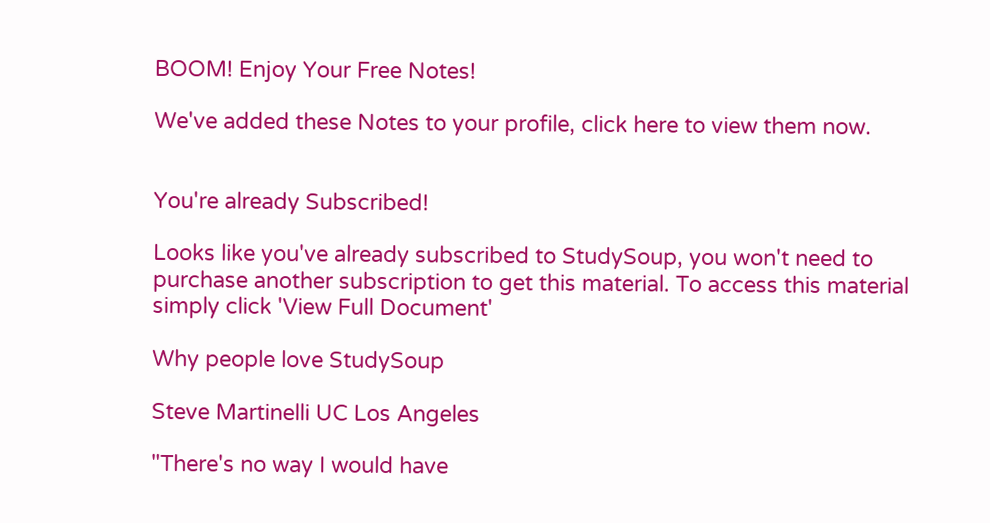BOOM! Enjoy Your Free Notes!

We've added these Notes to your profile, click here to view them now.


You're already Subscribed!

Looks like you've already subscribed to StudySoup, you won't need to purchase another subscription to get this material. To access this material simply click 'View Full Document'

Why people love StudySoup

Steve Martinelli UC Los Angeles

"There's no way I would have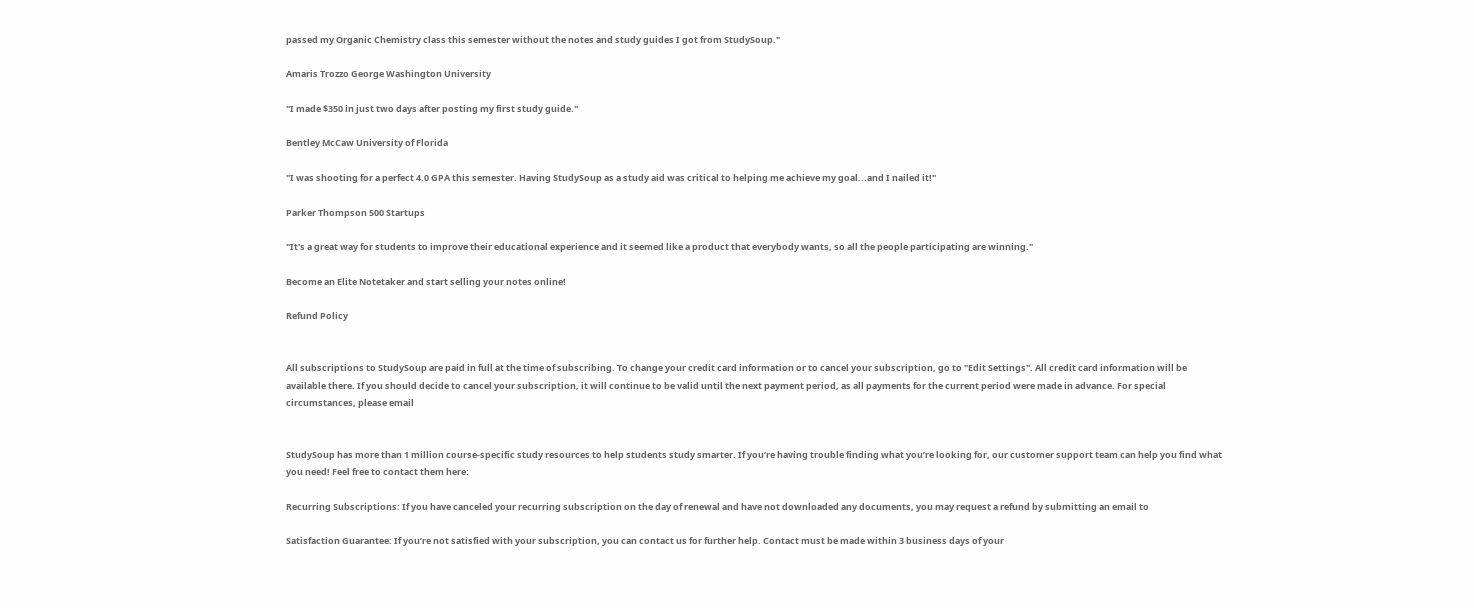passed my Organic Chemistry class this semester without the notes and study guides I got from StudySoup."

Amaris Trozzo George Washington University

"I made $350 in just two days after posting my first study guide."

Bentley McCaw University of Florida

"I was shooting for a perfect 4.0 GPA this semester. Having StudySoup as a study aid was critical to helping me achieve my goal...and I nailed it!"

Parker Thompson 500 Startups

"It's a great way for students to improve their educational experience and it seemed like a product that everybody wants, so all the people participating are winning."

Become an Elite Notetaker and start selling your notes online!

Refund Policy


All subscriptions to StudySoup are paid in full at the time of subscribing. To change your credit card information or to cancel your subscription, go to "Edit Settings". All credit card information will be available there. If you should decide to cancel your subscription, it will continue to be valid until the next payment period, as all payments for the current period were made in advance. For special circumstances, please email


StudySoup has more than 1 million course-specific study resources to help students study smarter. If you’re having trouble finding what you’re looking for, our customer support team can help you find what you need! Feel free to contact them here:

Recurring Subscriptions: If you have canceled your recurring subscription on the day of renewal and have not downloaded any documents, you may request a refund by submitting an email to

Satisfaction Guarantee: If you’re not satisfied with your subscription, you can contact us for further help. Contact must be made within 3 business days of your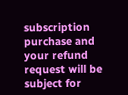subscription purchase and your refund request will be subject for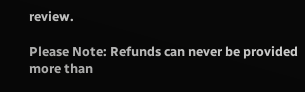review.

Please Note: Refunds can never be provided more than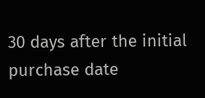30 days after the initial purchase date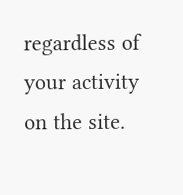regardless of your activity on the site.